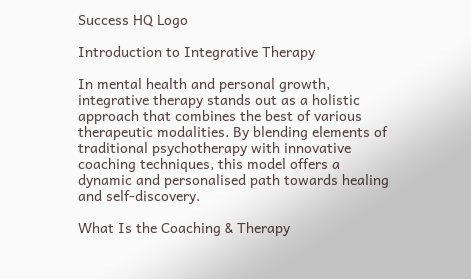Success HQ Logo

Introduction to Integrative Therapy

In mental health and personal growth, integrative therapy stands out as a holistic approach that combines the best of various therapeutic modalities. By blending elements of traditional psychotherapy with innovative coaching techniques, this model offers a dynamic and personalised path towards healing and self-discovery.

What Is the Coaching & Therapy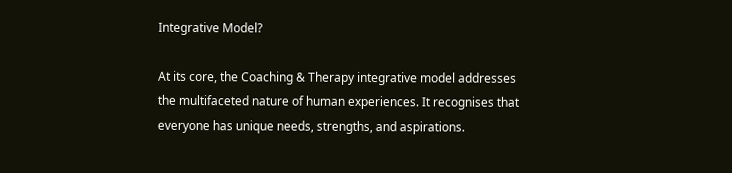Integrative Model?

At its core, the Coaching & Therapy integrative model addresses the multifaceted nature of human experiences. It recognises that everyone has unique needs, strengths, and aspirations.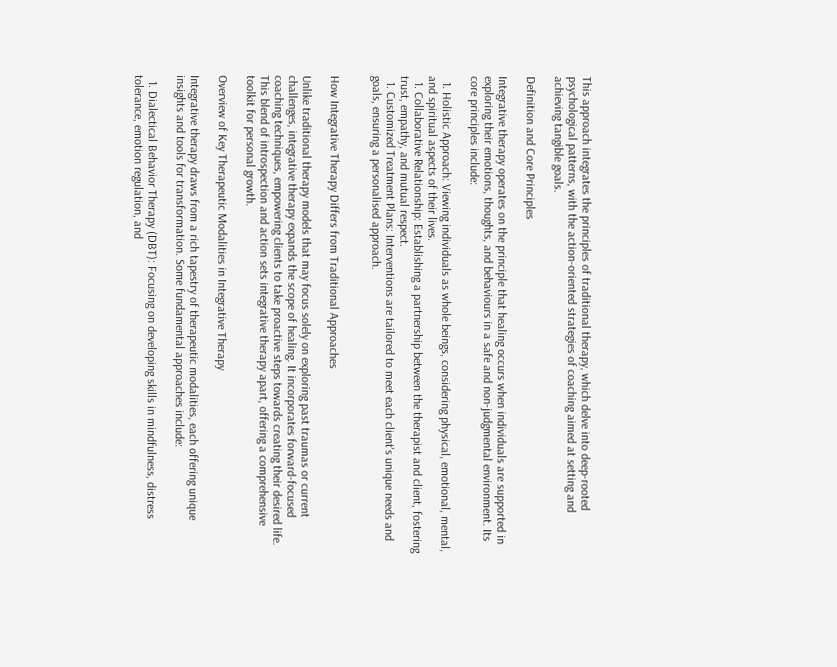This approach integrates the principles of traditional therapy, which delve into deep-rooted psychological patterns, with the action-oriented strategies of coaching aimed at setting and achieving tangible goals.

Definition and Core Principles

Integrative therapy operates on the principle that healing occurs when individuals are supported in exploring their emotions, thoughts, and behaviours in a safe and non-judgmental environment. Its core principles include:

  1. Holistic Approach: Viewing individuals as whole beings, considering physical, emotional, mental, and spiritual aspects of their lives.
  1. Collaborative Relationship: Establishing a partnership between the therapist and client, fostering trust, empathy, and mutual respect.
  1. Customized Treatment Plans: Interventions are tailored to meet each client's unique needs and goals, ensuring a personalised approach.


How Integrative Therapy Differs from Traditional Approaches

Unlike traditional therapy models that may focus solely on exploring past traumas or current challenges, integrative therapy expands the scope of healing. It incorporates forward-focused coaching techniques, empowering clients to take proactive steps towards creating their desired life. This blend of introspection and action sets integrative therapy apart, offering a comprehensive toolkit for personal growth.

Overview of Key Therapeutic Modalities in Integrative Therapy

Integrative therapy draws from a rich tapestry of therapeutic modalities, each offering unique insights and tools for transformation. Some fundamental approaches include:

  1. Dialectical Behavior Therapy (DBT): Focusing on developing skills in mindfulness, distress tolerance, emotion regulation, and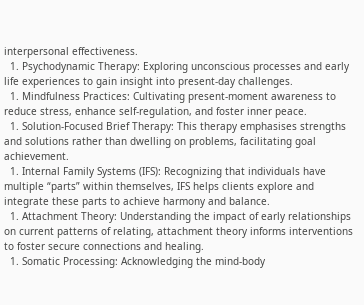interpersonal effectiveness.
  1. Psychodynamic Therapy: Exploring unconscious processes and early life experiences to gain insight into present-day challenges.
  1. Mindfulness Practices: Cultivating present-moment awareness to reduce stress, enhance self-regulation, and foster inner peace.
  1. Solution-Focused Brief Therapy: This therapy emphasises strengths and solutions rather than dwelling on problems, facilitating goal achievement.
  1. Internal Family Systems (IFS): Recognizing that individuals have multiple “parts” within themselves, IFS helps clients explore and integrate these parts to achieve harmony and balance.
  1. Attachment Theory: Understanding the impact of early relationships on current patterns of relating, attachment theory informs interventions to foster secure connections and healing.
  1. Somatic Processing: Acknowledging the mind-body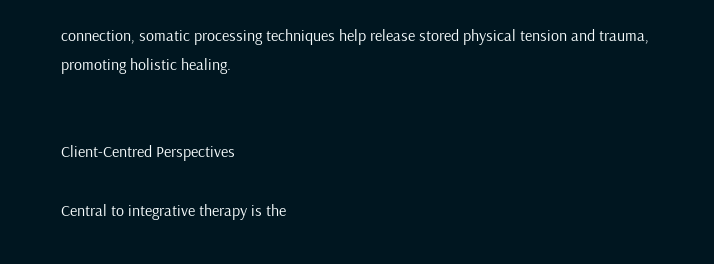connection, somatic processing techniques help release stored physical tension and trauma, promoting holistic healing.


Client-Centred Perspectives

Central to integrative therapy is the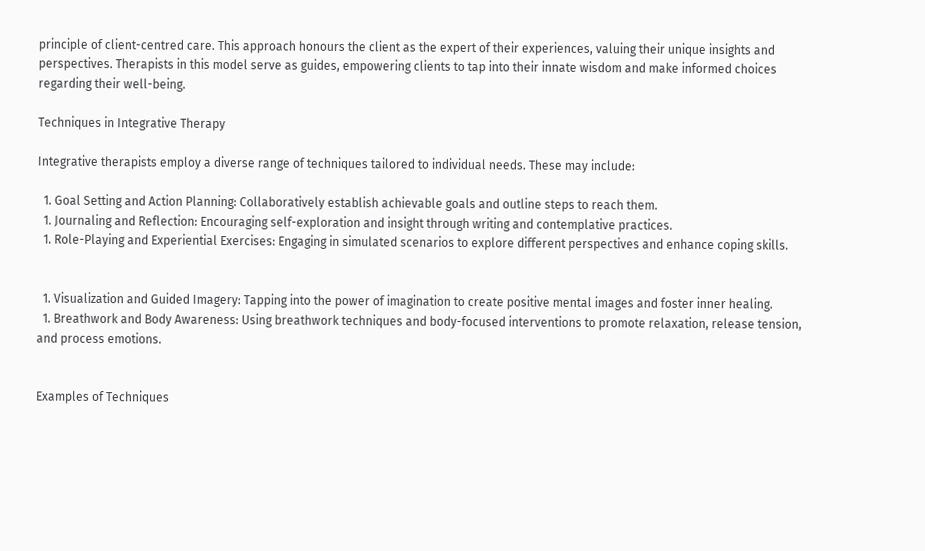principle of client-centred care. This approach honours the client as the expert of their experiences, valuing their unique insights and perspectives. Therapists in this model serve as guides, empowering clients to tap into their innate wisdom and make informed choices regarding their well-being.

Techniques in Integrative Therapy

Integrative therapists employ a diverse range of techniques tailored to individual needs. These may include:

  1. Goal Setting and Action Planning: Collaboratively establish achievable goals and outline steps to reach them.
  1. Journaling and Reflection: Encouraging self-exploration and insight through writing and contemplative practices.
  1. Role-Playing and Experiential Exercises: Engaging in simulated scenarios to explore different perspectives and enhance coping skills.


  1. Visualization and Guided Imagery: Tapping into the power of imagination to create positive mental images and foster inner healing.
  1. Breathwork and Body Awareness: Using breathwork techniques and body-focused interventions to promote relaxation, release tension, and process emotions.


Examples of Techniques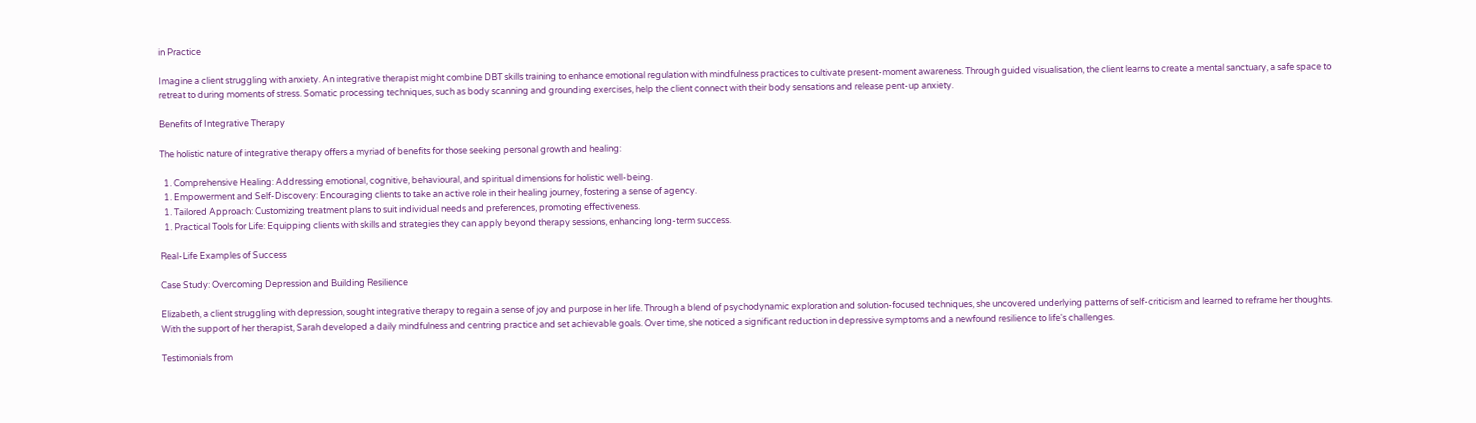in Practice

Imagine a client struggling with anxiety. An integrative therapist might combine DBT skills training to enhance emotional regulation with mindfulness practices to cultivate present-moment awareness. Through guided visualisation, the client learns to create a mental sanctuary, a safe space to retreat to during moments of stress. Somatic processing techniques, such as body scanning and grounding exercises, help the client connect with their body sensations and release pent-up anxiety.

Benefits of Integrative Therapy

The holistic nature of integrative therapy offers a myriad of benefits for those seeking personal growth and healing:

  1. Comprehensive Healing: Addressing emotional, cognitive, behavioural, and spiritual dimensions for holistic well-being.
  1. Empowerment and Self-Discovery: Encouraging clients to take an active role in their healing journey, fostering a sense of agency.
  1. Tailored Approach: Customizing treatment plans to suit individual needs and preferences, promoting effectiveness.
  1. Practical Tools for Life: Equipping clients with skills and strategies they can apply beyond therapy sessions, enhancing long-term success.

Real-Life Examples of Success

Case Study: Overcoming Depression and Building Resilience

Elizabeth, a client struggling with depression, sought integrative therapy to regain a sense of joy and purpose in her life. Through a blend of psychodynamic exploration and solution-focused techniques, she uncovered underlying patterns of self-criticism and learned to reframe her thoughts. With the support of her therapist, Sarah developed a daily mindfulness and centring practice and set achievable goals. Over time, she noticed a significant reduction in depressive symptoms and a newfound resilience to life's challenges.

Testimonials from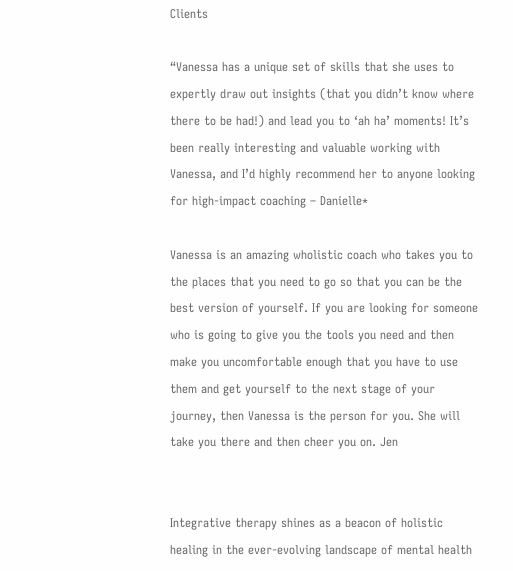Clients

“Vanessa has a unique set of skills that she uses to expertly draw out insights (that you didn’t know where there to be had!) and lead you to ‘ah ha’ moments! It’s been really interesting and valuable working with Vanessa, and I’d highly recommend her to anyone looking for high-impact coaching – Danielle*

Vanessa is an amazing wholistic coach who takes you to the places that you need to go so that you can be the best version of yourself. If you are looking for someone who is going to give you the tools you need and then make you uncomfortable enough that you have to use them and get yourself to the next stage of your journey, then Vanessa is the person for you. She will take you there and then cheer you on. Jen


Integrative therapy shines as a beacon of holistic healing in the ever-evolving landscape of mental health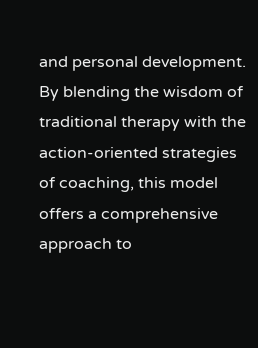and personal development. By blending the wisdom of traditional therapy with the action-oriented strategies of coaching, this model offers a comprehensive approach to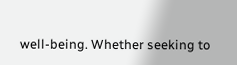well-being. Whether seeking to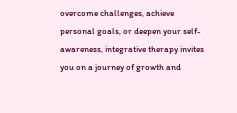overcome challenges, achieve personal goals, or deepen your self-awareness, integrative therapy invites you on a journey of growth and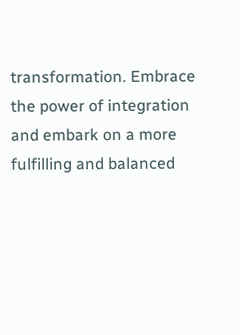transformation. Embrace the power of integration and embark on a more fulfilling and balanced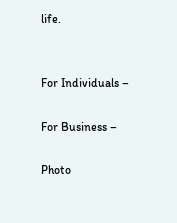life.


For Individuals –

For Business –

Photo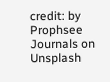credit: by Prophsee Journals on Unsplash